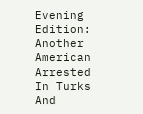Evening Edition: Another American Arrested In Turks And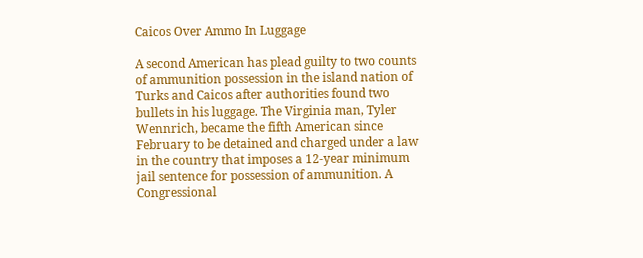Caicos Over Ammo In Luggage

A second American has plead guilty to two counts of ammunition possession in the island nation of Turks and Caicos after authorities found two bullets in his luggage. The Virginia man, Tyler Wennrich, became the fifth American since February to be detained and charged under a law in the country that imposes a 12-year minimum jail sentence for possession of ammunition. A Congressional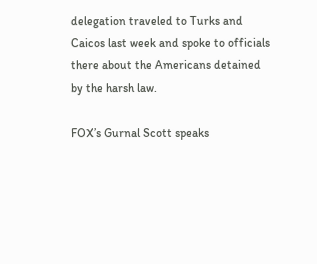delegation traveled to Turks and Caicos last week and spoke to officials there about the Americans detained by the harsh law.

FOX’s Gurnal Scott speaks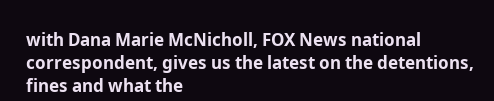with Dana Marie McNicholl, FOX News national correspondent, gives us the latest on the detentions, fines and what the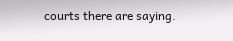courts there are saying.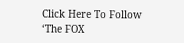Click Here To Follow ‘The FOX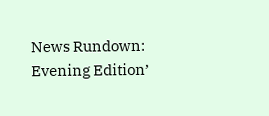News Rundown: Evening Edition’